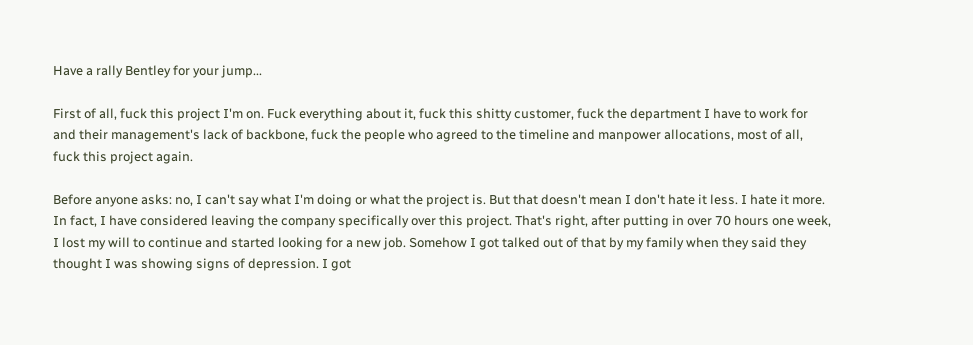Have a rally Bentley for your jump...

First of all, fuck this project I'm on. Fuck everything about it, fuck this shitty customer, fuck the department I have to work for and their management's lack of backbone, fuck the people who agreed to the timeline and manpower allocations, most of all, fuck this project again.

Before anyone asks: no, I can't say what I'm doing or what the project is. But that doesn't mean I don't hate it less. I hate it more. In fact, I have considered leaving the company specifically over this project. That's right, after putting in over 70 hours one week, I lost my will to continue and started looking for a new job. Somehow I got talked out of that by my family when they said they thought I was showing signs of depression. I got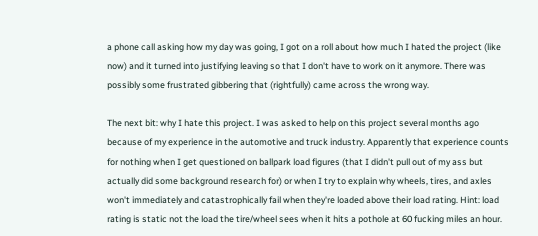a phone call asking how my day was going, I got on a roll about how much I hated the project (like now) and it turned into justifying leaving so that I don't have to work on it anymore. There was possibly some frustrated gibbering that (rightfully) came across the wrong way.

The next bit: why I hate this project. I was asked to help on this project several months ago because of my experience in the automotive and truck industry. Apparently that experience counts for nothing when I get questioned on ballpark load figures (that I didn't pull out of my ass but actually did some background research for) or when I try to explain why wheels, tires, and axles won't immediately and catastrophically fail when they're loaded above their load rating. Hint: load rating is static not the load the tire/wheel sees when it hits a pothole at 60 fucking miles an hour.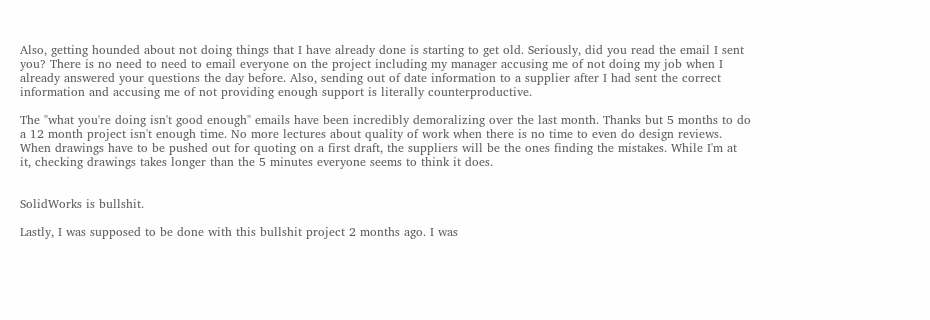Also, getting hounded about not doing things that I have already done is starting to get old. Seriously, did you read the email I sent you? There is no need to need to email everyone on the project including my manager accusing me of not doing my job when I already answered your questions the day before. Also, sending out of date information to a supplier after I had sent the correct information and accusing me of not providing enough support is literally counterproductive.

The "what you're doing isn't good enough" emails have been incredibly demoralizing over the last month. Thanks but 5 months to do a 12 month project isn't enough time. No more lectures about quality of work when there is no time to even do design reviews. When drawings have to be pushed out for quoting on a first draft, the suppliers will be the ones finding the mistakes. While I'm at it, checking drawings takes longer than the 5 minutes everyone seems to think it does.


SolidWorks is bullshit.

Lastly, I was supposed to be done with this bullshit project 2 months ago. I was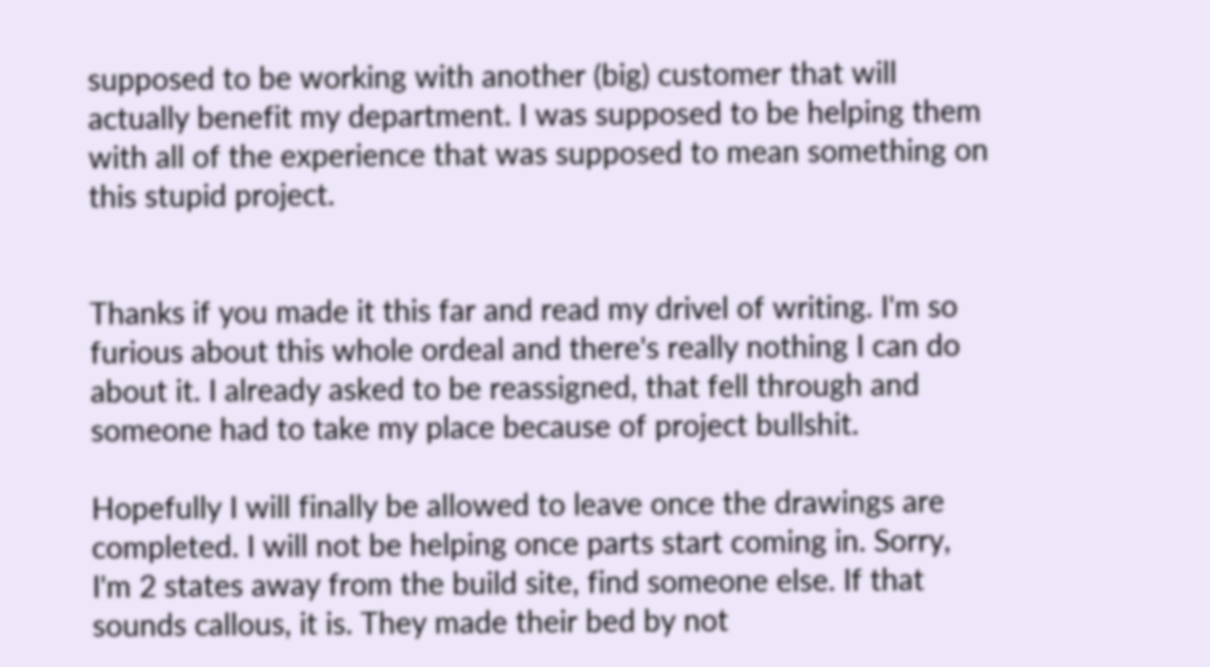supposed to be working with another (big) customer that will actually benefit my department. I was supposed to be helping them with all of the experience that was supposed to mean something on this stupid project.


Thanks if you made it this far and read my drivel of writing. I'm so furious about this whole ordeal and there's really nothing I can do about it. I already asked to be reassigned, that fell through and someone had to take my place because of project bullshit.

Hopefully I will finally be allowed to leave once the drawings are completed. I will not be helping once parts start coming in. Sorry, I'm 2 states away from the build site, find someone else. If that sounds callous, it is. They made their bed by not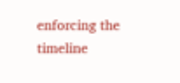enforcing the timeline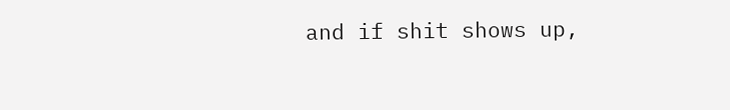and if shit shows up,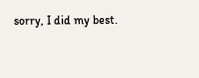sorry, I did my best.